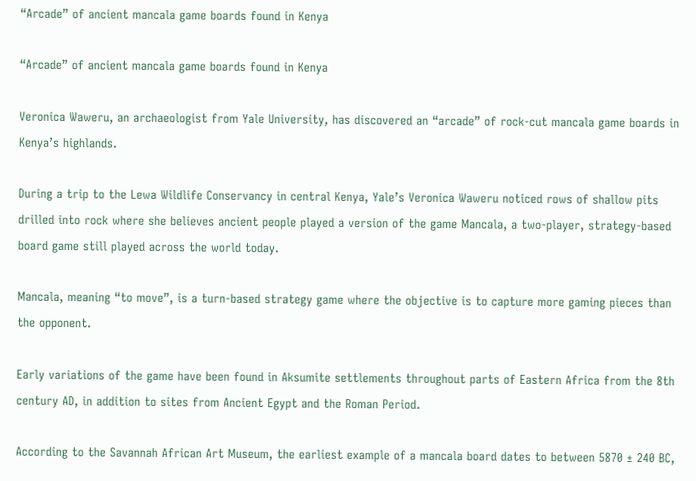“Arcade” of ancient mancala game boards found in Kenya

“Arcade” of ancient mancala game boards found in Kenya

Veronica Waweru, an archaeologist from Yale University, has discovered an “arcade” of rock-cut mancala game boards in Kenya’s highlands.

During a trip to the Lewa Wildlife Conservancy in central Kenya, Yale’s Veronica Waweru noticed rows of shallow pits drilled into rock where she believes ancient people played a version of the game Mancala, a two-player, strategy-based board game still played across the world today.

Mancala, meaning “to move”, is a turn-based strategy game where the objective is to capture more gaming pieces than the opponent.

Early variations of the game have been found in Aksumite settlements throughout parts of Eastern Africa from the 8th century AD, in addition to sites from Ancient Egypt and the Roman Period.

According to the Savannah African Art Museum, the earliest example of a mancala board dates to between 5870 ± 240 BC,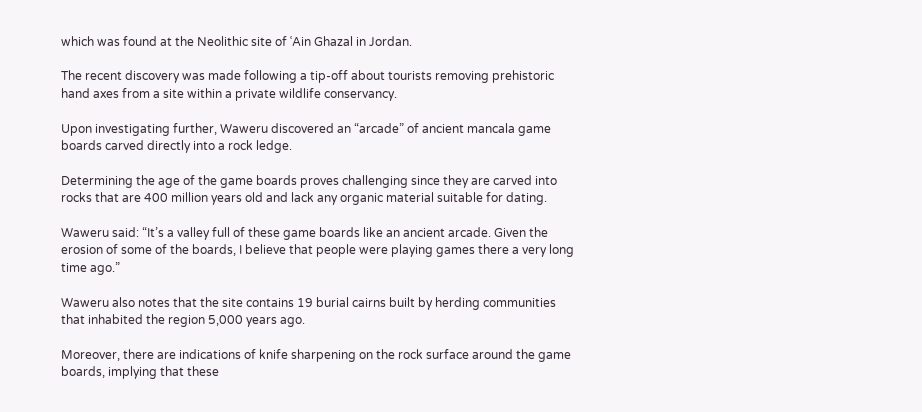which was found at the Neolithic site of ʿAin Ghazal in Jordan.

The recent discovery was made following a tip-off about tourists removing prehistoric hand axes from a site within a private wildlife conservancy.

Upon investigating further, Waweru discovered an “arcade” of ancient mancala game boards carved directly into a rock ledge.

Determining the age of the game boards proves challenging since they are carved into rocks that are 400 million years old and lack any organic material suitable for dating.

Waweru said: “It’s a valley full of these game boards like an ancient arcade. Given the erosion of some of the boards, I believe that people were playing games there a very long time ago.”

Waweru also notes that the site contains 19 burial cairns built by herding communities that inhabited the region 5,000 years ago.

Moreover, there are indications of knife sharpening on the rock surface around the game boards, implying that these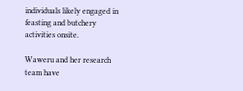individuals likely engaged in feasting and butchery activities onsite.

Waweru and her research team have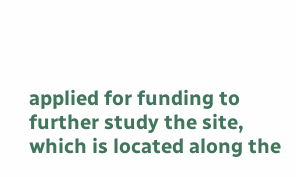applied for funding to further study the site, which is located along the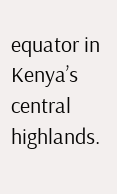equator in Kenya’s central highlands.